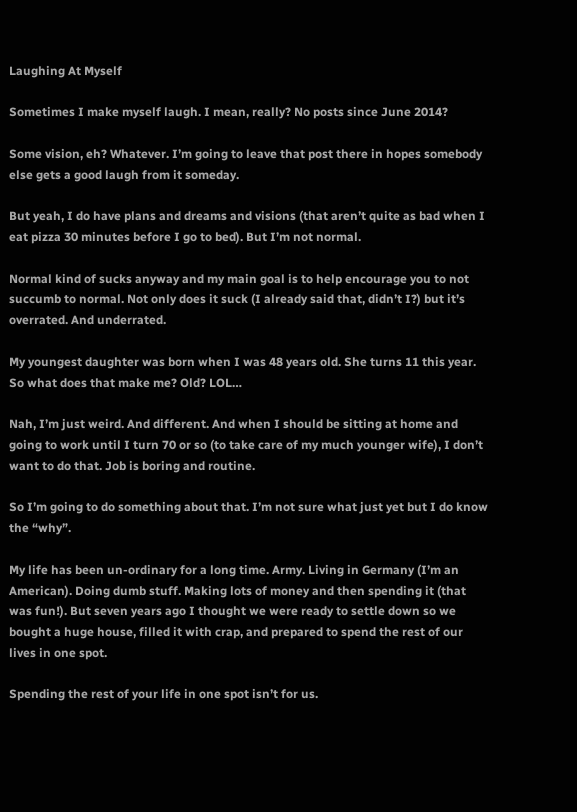Laughing At Myself

Sometimes I make myself laugh. I mean, really? No posts since June 2014?

Some vision, eh? Whatever. I’m going to leave that post there in hopes somebody else gets a good laugh from it someday.

But yeah, I do have plans and dreams and visions (that aren’t quite as bad when I eat pizza 30 minutes before I go to bed). But I’m not normal.

Normal kind of sucks anyway and my main goal is to help encourage you to not succumb to normal. Not only does it suck (I already said that, didn’t I?) but it’s overrated. And underrated.

My youngest daughter was born when I was 48 years old. She turns 11 this year. So what does that make me? Old? LOL…

Nah, I’m just weird. And different. And when I should be sitting at home and going to work until I turn 70 or so (to take care of my much younger wife), I don’t want to do that. Job is boring and routine.

So I’m going to do something about that. I’m not sure what just yet but I do know the “why”.

My life has been un-ordinary for a long time. Army. Living in Germany (I’m an American). Doing dumb stuff. Making lots of money and then spending it (that was fun!). But seven years ago I thought we were ready to settle down so we bought a huge house, filled it with crap, and prepared to spend the rest of our lives in one spot.

Spending the rest of your life in one spot isn’t for us.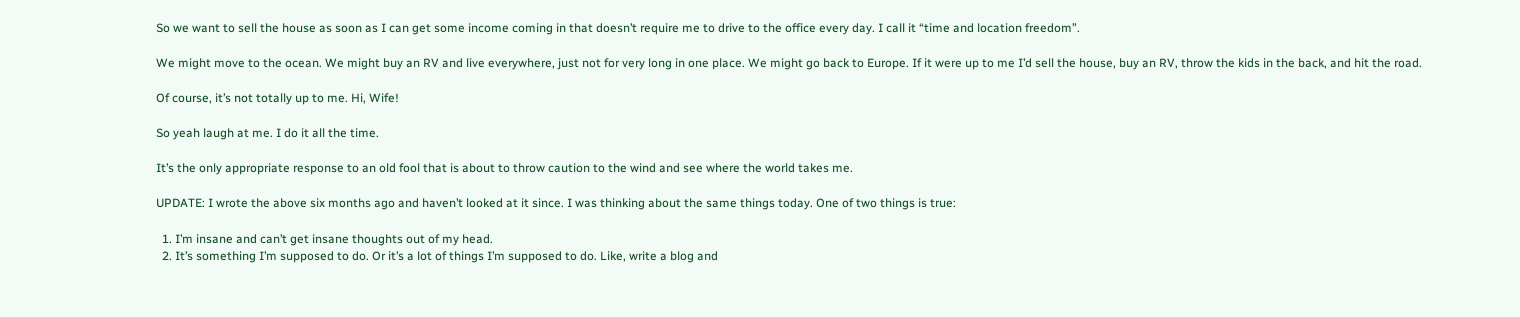So we want to sell the house as soon as I can get some income coming in that doesn’t require me to drive to the office every day. I call it “time and location freedom”.

We might move to the ocean. We might buy an RV and live everywhere, just not for very long in one place. We might go back to Europe. If it were up to me I’d sell the house, buy an RV, throw the kids in the back, and hit the road.

Of course, it’s not totally up to me. Hi, Wife!

So yeah laugh at me. I do it all the time.

It’s the only appropriate response to an old fool that is about to throw caution to the wind and see where the world takes me.

UPDATE: I wrote the above six months ago and haven’t looked at it since. I was thinking about the same things today. One of two things is true:

  1. I’m insane and can’t get insane thoughts out of my head.
  2. It’s something I’m supposed to do. Or it’s a lot of things I’m supposed to do. Like, write a blog and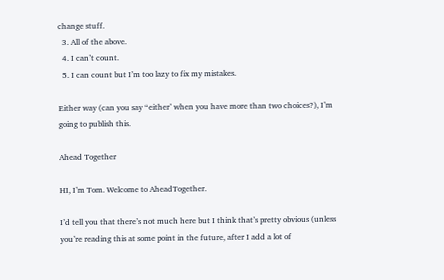change stuff.
  3. All of the above.
  4. I can’t count.
  5. I can count but I’m too lazy to fix my mistakes.

Either way (can you say “either’ when you have more than two choices?), I’m going to publish this.

Ahead Together

HI, I’m Tom. Welcome to AheadTogether.

I’d tell you that there’s not much here but I think that’s pretty obvious (unless you’re reading this at some point in the future, after I add a lot of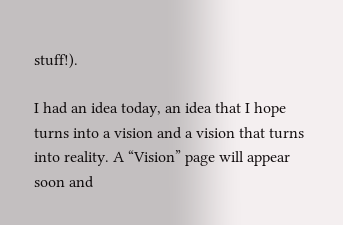stuff!).

I had an idea today, an idea that I hope turns into a vision and a vision that turns into reality. A “Vision” page will appear soon and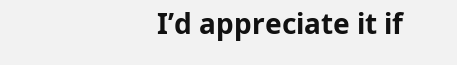I’d appreciate it if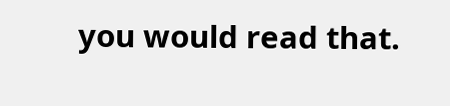you would read that.